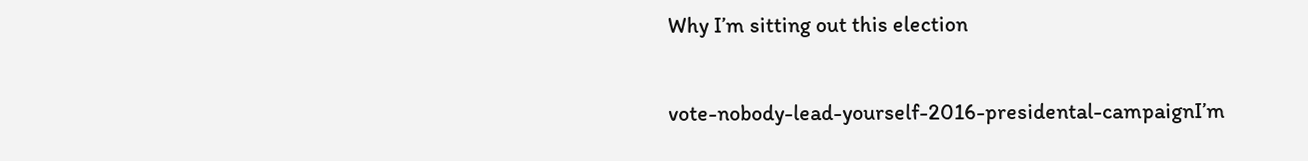Why I’m sitting out this election

vote-nobody-lead-yourself-2016-presidental-campaignI’m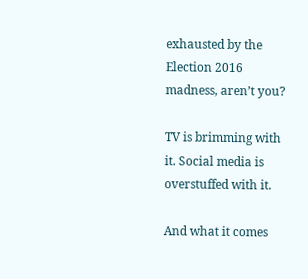exhausted by the Election 2016 madness, aren’t you?

TV is brimming with it. Social media is overstuffed with it.

And what it comes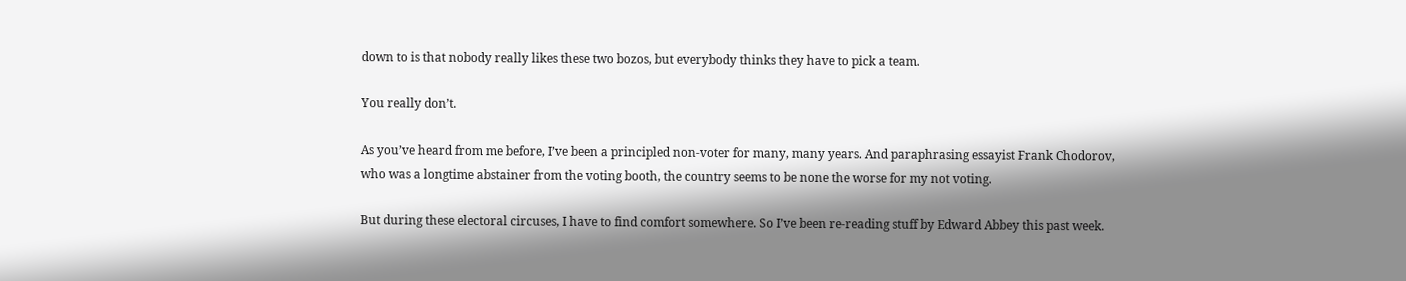down to is that nobody really likes these two bozos, but everybody thinks they have to pick a team.

You really don’t.

As you’ve heard from me before, I’ve been a principled non-voter for many, many years. And paraphrasing essayist Frank Chodorov, who was a longtime abstainer from the voting booth, the country seems to be none the worse for my not voting.

But during these electoral circuses, I have to find comfort somewhere. So I’ve been re-reading stuff by Edward Abbey this past week.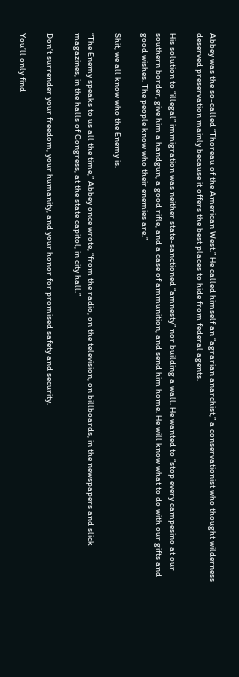Abbey was the so-called “Thoreau of the American West.” He called himself an “agrarian anarchist,” a conservationist who thought wilderness deserved preservation mainly because it offers the best places to hide from federal agents.

His solution to “illegal” immigration was neither state-sanctioned “amnesty” nor building a wall. He wanted to “stop every campesino at our southern border, give him a handgun, a good rifle, and a case of ammunition, and send him home. He will know what to do with our gifts and good wishes. The people know who their enemies are.”

Shit, we all know who the Enemy is.

“The Enemy speaks to us all the time,” Abbey once wrote, “from the radio, on the television, on billboards, in the newspapers and slick magazines, in the halls of Congress, at the state capitol, in city hall.”

Don’t surrender your freedom, your humanity, and your honor for promised safety and security.

You’ll only find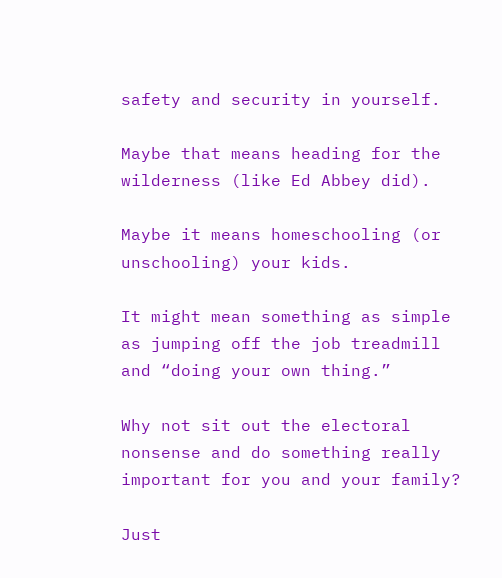safety and security in yourself.

Maybe that means heading for the wilderness (like Ed Abbey did).

Maybe it means homeschooling (or unschooling) your kids.

It might mean something as simple as jumping off the job treadmill and “doing your own thing.”

Why not sit out the electoral nonsense and do something really important for you and your family?

Just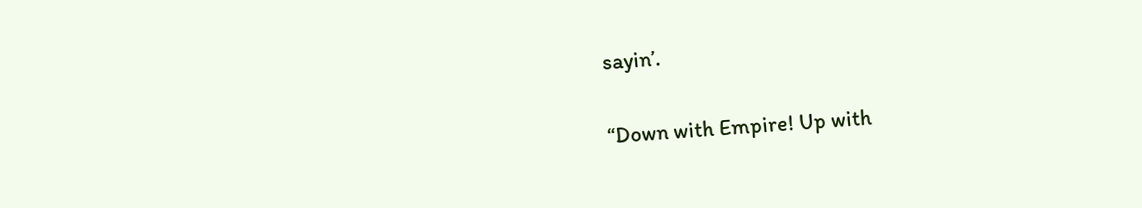sayin’.

“Down with Empire! Up with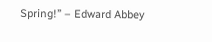Spring!” – Edward Abbey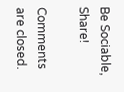Be Sociable, Share!

Comments are closed.